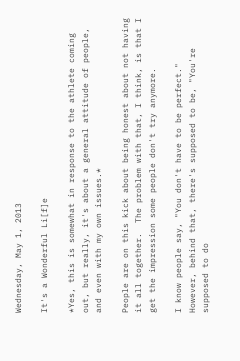Wednesday, May 1, 2013

It's a Wonderful Li[f]e

*Yes, this is somewhat in response to the athlete coming out, but really, it's about a general attitude of people, and even with my own issues.*

People are on this kick about being honest about not having it all together.  The problem with that, I think, is that I get the impression some people don't try anymore.

I know people say, "You don't have to be perfect."  However, behind that, there's supposed to be, "You're supposed to do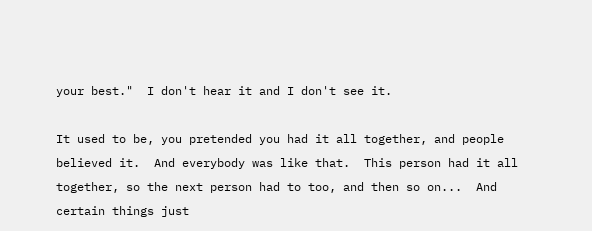your best."  I don't hear it and I don't see it.

It used to be, you pretended you had it all together, and people believed it.  And everybody was like that.  This person had it all together, so the next person had to too, and then so on...  And certain things just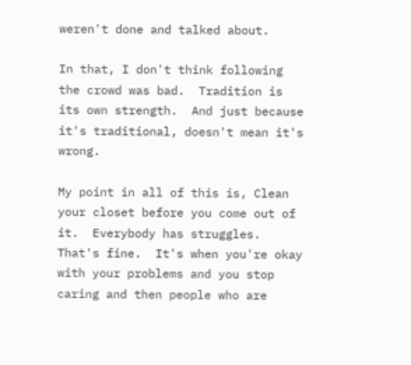weren't done and talked about.

In that, I don't think following the crowd was bad.  Tradition is its own strength.  And just because it's traditional, doesn't mean it's wrong.

My point in all of this is, Clean your closet before you come out of it.  Everybody has struggles.  That's fine.  It's when you're okay with your problems and you stop caring and then people who are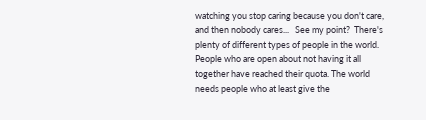watching you stop caring because you don't care, and then nobody cares...   See my point?  There's plenty of different types of people in the world.  People who are open about not having it all together have reached their quota. The world needs people who at least give the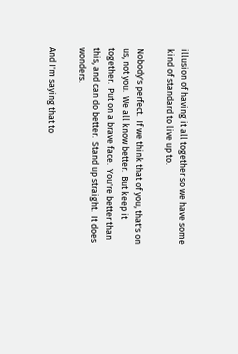illusion of having it all together so we have some kind of standard to live up to.

Nobody's perfect.  If we think that of you, that's on us, not you.  We all know better.  But keep it together.  Put on a brave face.  You're better than this, and can do better.  Stand up straight.  It does wonders.

And I'm saying that to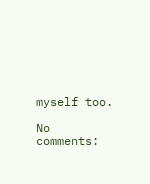myself too.

No comments: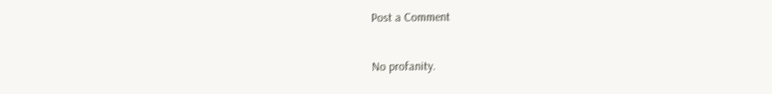Post a Comment

No profanity.